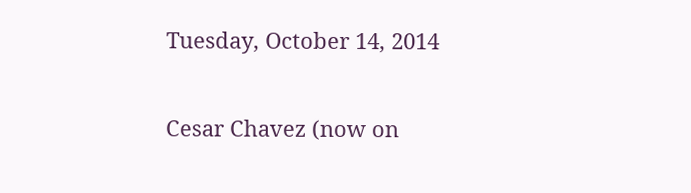Tuesday, October 14, 2014

Cesar Chavez (now on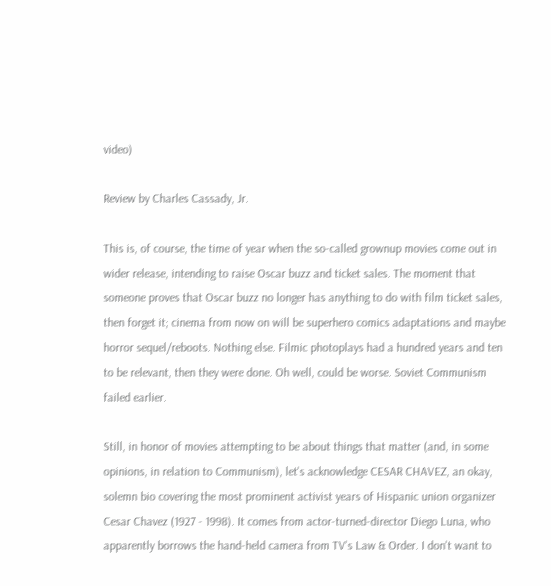video)

Review by Charles Cassady, Jr.

This is, of course, the time of year when the so-called grownup movies come out in wider release, intending to raise Oscar buzz and ticket sales. The moment that someone proves that Oscar buzz no longer has anything to do with film ticket sales, then forget it; cinema from now on will be superhero comics adaptations and maybe horror sequel/reboots. Nothing else. Filmic photoplays had a hundred years and ten to be relevant, then they were done. Oh well, could be worse. Soviet Communism failed earlier.

Still, in honor of movies attempting to be about things that matter (and, in some opinions, in relation to Communism), let's acknowledge CESAR CHAVEZ, an okay, solemn bio covering the most prominent activist years of Hispanic union organizer Cesar Chavez (1927 - 1998). It comes from actor-turned-director Diego Luna, who apparently borrows the hand-held camera from TV's Law & Order. I don't want to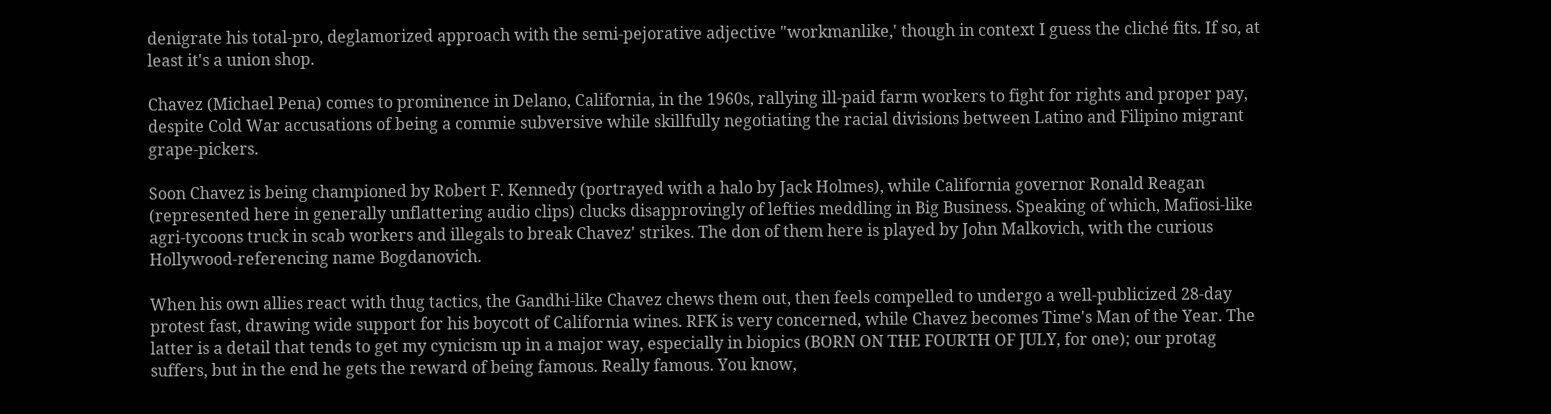denigrate his total-pro, deglamorized approach with the semi-pejorative adjective "workmanlike,' though in context I guess the cliché fits. If so, at least it's a union shop.

Chavez (Michael Pena) comes to prominence in Delano, California, in the 1960s, rallying ill-paid farm workers to fight for rights and proper pay, despite Cold War accusations of being a commie subversive while skillfully negotiating the racial divisions between Latino and Filipino migrant grape-pickers.

Soon Chavez is being championed by Robert F. Kennedy (portrayed with a halo by Jack Holmes), while California governor Ronald Reagan (represented here in generally unflattering audio clips) clucks disapprovingly of lefties meddling in Big Business. Speaking of which, Mafiosi-like agri-tycoons truck in scab workers and illegals to break Chavez' strikes. The don of them here is played by John Malkovich, with the curious Hollywood-referencing name Bogdanovich.

When his own allies react with thug tactics, the Gandhi-like Chavez chews them out, then feels compelled to undergo a well-publicized 28-day protest fast, drawing wide support for his boycott of California wines. RFK is very concerned, while Chavez becomes Time's Man of the Year. The latter is a detail that tends to get my cynicism up in a major way, especially in biopics (BORN ON THE FOURTH OF JULY, for one); our protag suffers, but in the end he gets the reward of being famous. Really famous. You know,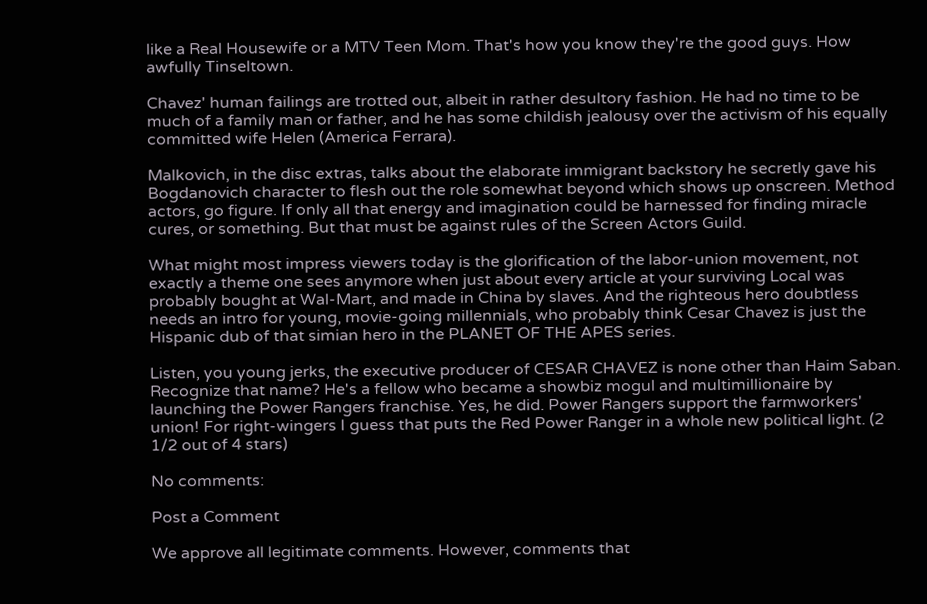like a Real Housewife or a MTV Teen Mom. That's how you know they're the good guys. How awfully Tinseltown.

Chavez' human failings are trotted out, albeit in rather desultory fashion. He had no time to be much of a family man or father, and he has some childish jealousy over the activism of his equally committed wife Helen (America Ferrara).

Malkovich, in the disc extras, talks about the elaborate immigrant backstory he secretly gave his Bogdanovich character to flesh out the role somewhat beyond which shows up onscreen. Method actors, go figure. If only all that energy and imagination could be harnessed for finding miracle cures, or something. But that must be against rules of the Screen Actors Guild.

What might most impress viewers today is the glorification of the labor-union movement, not exactly a theme one sees anymore when just about every article at your surviving Local was probably bought at Wal-Mart, and made in China by slaves. And the righteous hero doubtless needs an intro for young, movie-going millennials, who probably think Cesar Chavez is just the Hispanic dub of that simian hero in the PLANET OF THE APES series.

Listen, you young jerks, the executive producer of CESAR CHAVEZ is none other than Haim Saban. Recognize that name? He's a fellow who became a showbiz mogul and multimillionaire by launching the Power Rangers franchise. Yes, he did. Power Rangers support the farmworkers' union! For right-wingers I guess that puts the Red Power Ranger in a whole new political light. (2 1/2 out of 4 stars)

No comments:

Post a Comment

We approve all legitimate comments. However, comments that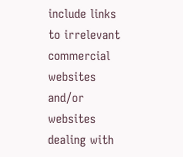include links to irrelevant commercial websites and/or websites dealing with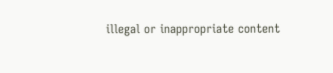illegal or inappropriate content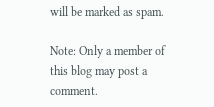will be marked as spam.

Note: Only a member of this blog may post a comment.